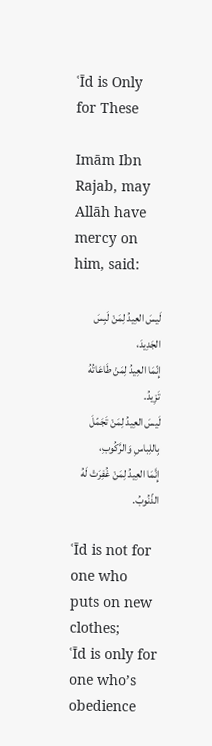ʿĪd is Only for These

Imām Ibn Rajab, may Allāh have mercy on him, said:

لَيسَ العِيدُ لِمَنْ لَبِسَ الجَدِيدَ،
إِنّمَا العِيدُ لِمَنْ طَاعَاتُهُ تَزِيدُ.
لَيسَ العِيدُ لِمَنْ تَجَمّلَ بِاللِباسِ وَالرَّكُوبِ،
إِنَّمَا العِيدُ لِمَنْ غُفِرَتْ لَهُ الذّنُوبُ.

ʿĪd is not for one who puts on new clothes;
ʿĪd is only for one who’s obedience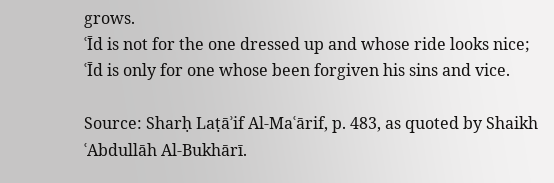grows.
ʿĪd is not for the one dressed up and whose ride looks nice;
ʿĪd is only for one whose been forgiven his sins and vice.

Source: Sharḥ Laṭāʾif Al-Maʿārif, p. 483, as quoted by Shaikh ʿAbdullāh Al-Bukhārī.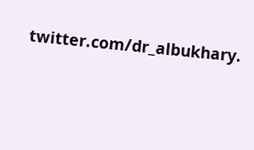twitter.com/dr_albukhary.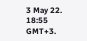3 May 22. 18:55 GMT+3.